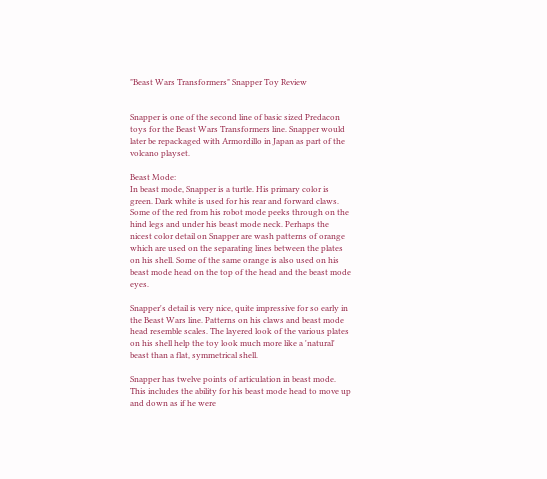"Beast Wars Transformers" Snapper Toy Review


Snapper is one of the second line of basic sized Predacon toys for the Beast Wars Transformers line. Snapper would later be repackaged with Armordillo in Japan as part of the volcano playset.

Beast Mode:
In beast mode, Snapper is a turtle. His primary color is green. Dark white is used for his rear and forward claws. Some of the red from his robot mode peeks through on the hind legs and under his beast mode neck. Perhaps the nicest color detail on Snapper are wash patterns of orange which are used on the separating lines between the plates on his shell. Some of the same orange is also used on his beast mode head on the top of the head and the beast mode eyes.

Snapper's detail is very nice, quite impressive for so early in the Beast Wars line. Patterns on his claws and beast mode head resemble scales. The layered look of the various plates on his shell help the toy look much more like a 'natural' beast than a flat, symmetrical shell.

Snapper has twelve points of articulation in beast mode. This includes the ability for his beast mode head to move up and down as if he were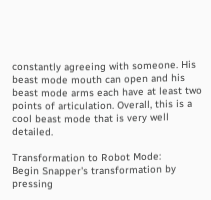constantly agreeing with someone. His beast mode mouth can open and his beast mode arms each have at least two points of articulation. Overall, this is a cool beast mode that is very well detailed.

Transformation to Robot Mode:
Begin Snapper's transformation by pressing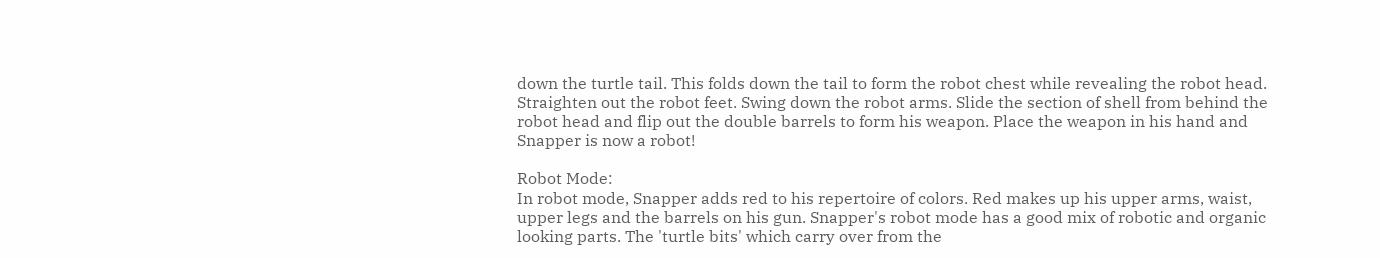down the turtle tail. This folds down the tail to form the robot chest while revealing the robot head. Straighten out the robot feet. Swing down the robot arms. Slide the section of shell from behind the robot head and flip out the double barrels to form his weapon. Place the weapon in his hand and Snapper is now a robot!

Robot Mode:
In robot mode, Snapper adds red to his repertoire of colors. Red makes up his upper arms, waist, upper legs and the barrels on his gun. Snapper's robot mode has a good mix of robotic and organic looking parts. The 'turtle bits' which carry over from the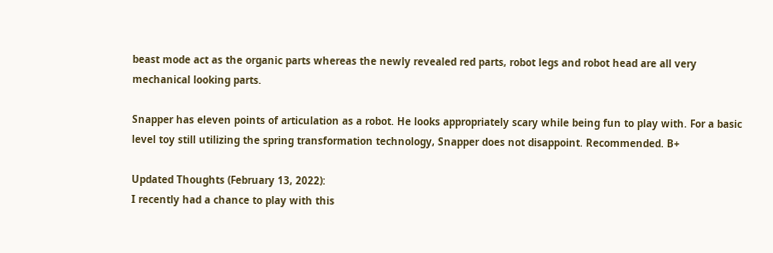beast mode act as the organic parts whereas the newly revealed red parts, robot legs and robot head are all very mechanical looking parts.

Snapper has eleven points of articulation as a robot. He looks appropriately scary while being fun to play with. For a basic level toy still utilizing the spring transformation technology, Snapper does not disappoint. Recommended. B+

Updated Thoughts (February 13, 2022):
I recently had a chance to play with this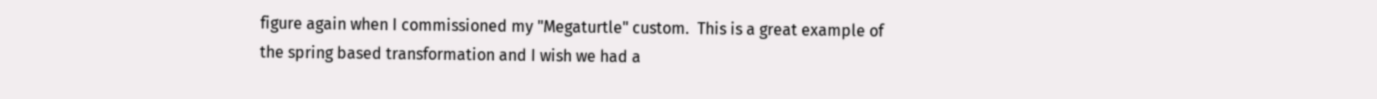figure again when I commissioned my "Megaturtle" custom.  This is a great example of the spring based transformation and I wish we had a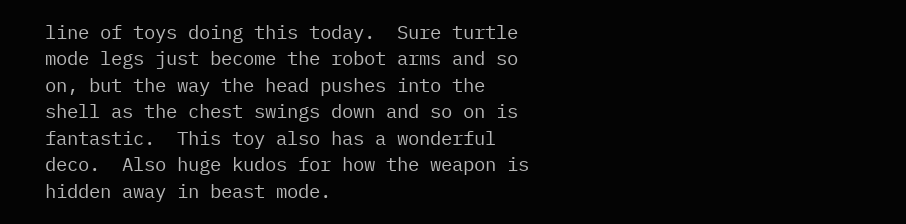line of toys doing this today.  Sure turtle mode legs just become the robot arms and so on, but the way the head pushes into the shell as the chest swings down and so on is fantastic.  This toy also has a wonderful deco.  Also huge kudos for how the weapon is hidden away in beast mode.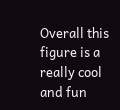Overall this figure is a really cool and fun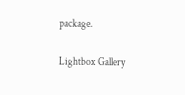package.

Lightbox Gallery